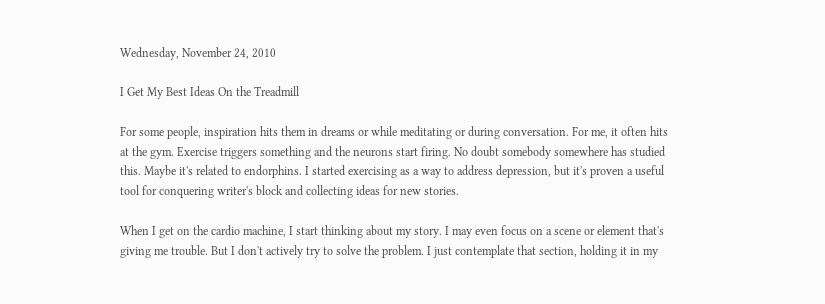Wednesday, November 24, 2010

I Get My Best Ideas On the Treadmill

For some people, inspiration hits them in dreams or while meditating or during conversation. For me, it often hits at the gym. Exercise triggers something and the neurons start firing. No doubt somebody somewhere has studied this. Maybe it's related to endorphins. I started exercising as a way to address depression, but it's proven a useful tool for conquering writer's block and collecting ideas for new stories.

When I get on the cardio machine, I start thinking about my story. I may even focus on a scene or element that's giving me trouble. But I don't actively try to solve the problem. I just contemplate that section, holding it in my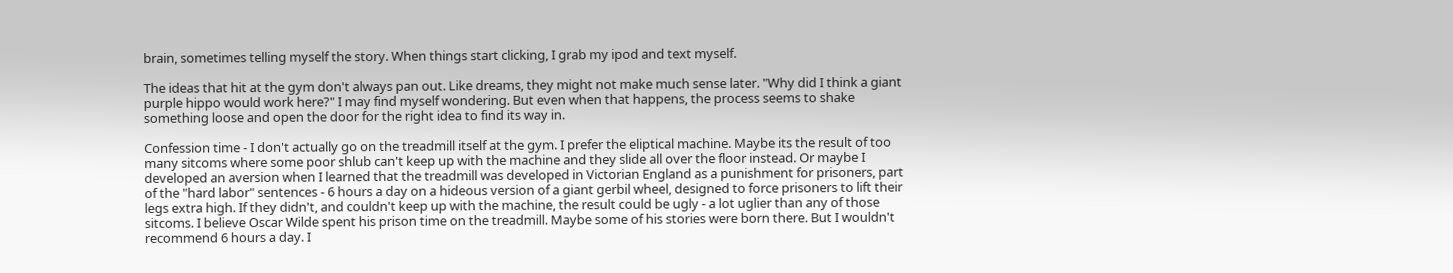brain, sometimes telling myself the story. When things start clicking, I grab my ipod and text myself.

The ideas that hit at the gym don't always pan out. Like dreams, they might not make much sense later. "Why did I think a giant purple hippo would work here?" I may find myself wondering. But even when that happens, the process seems to shake something loose and open the door for the right idea to find its way in.

Confession time - I don't actually go on the treadmill itself at the gym. I prefer the eliptical machine. Maybe its the result of too many sitcoms where some poor shlub can't keep up with the machine and they slide all over the floor instead. Or maybe I developed an aversion when I learned that the treadmill was developed in Victorian England as a punishment for prisoners, part of the "hard labor" sentences - 6 hours a day on a hideous version of a giant gerbil wheel, designed to force prisoners to lift their legs extra high. If they didn't, and couldn't keep up with the machine, the result could be ugly - a lot uglier than any of those sitcoms. I believe Oscar Wilde spent his prison time on the treadmill. Maybe some of his stories were born there. But I wouldn't recommend 6 hours a day. I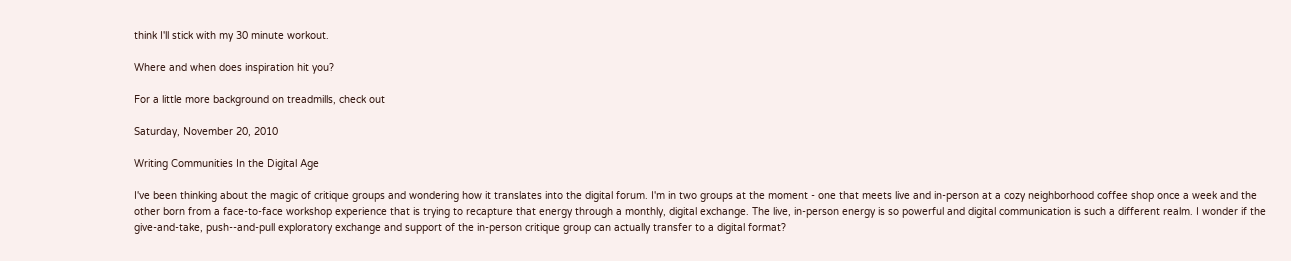think I'll stick with my 30 minute workout.

Where and when does inspiration hit you?

For a little more background on treadmills, check out

Saturday, November 20, 2010

Writing Communities In the Digital Age

I've been thinking about the magic of critique groups and wondering how it translates into the digital forum. I'm in two groups at the moment - one that meets live and in-person at a cozy neighborhood coffee shop once a week and the other born from a face-to-face workshop experience that is trying to recapture that energy through a monthly, digital exchange. The live, in-person energy is so powerful and digital communication is such a different realm. I wonder if the give-and-take, push--and-pull exploratory exchange and support of the in-person critique group can actually transfer to a digital format?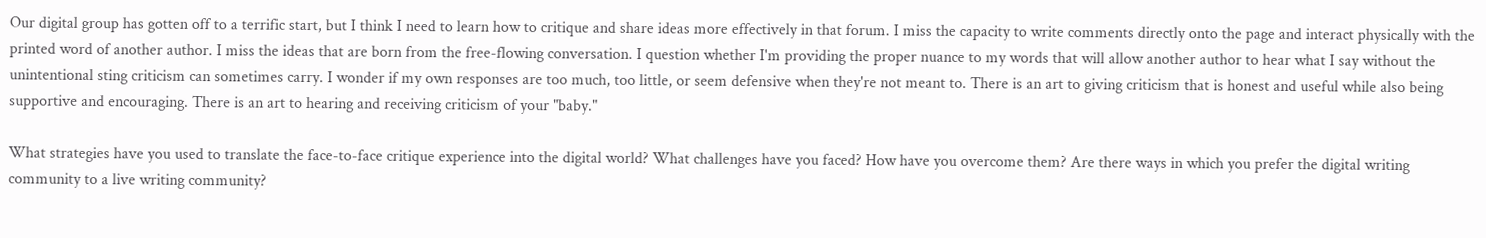Our digital group has gotten off to a terrific start, but I think I need to learn how to critique and share ideas more effectively in that forum. I miss the capacity to write comments directly onto the page and interact physically with the printed word of another author. I miss the ideas that are born from the free-flowing conversation. I question whether I'm providing the proper nuance to my words that will allow another author to hear what I say without the unintentional sting criticism can sometimes carry. I wonder if my own responses are too much, too little, or seem defensive when they're not meant to. There is an art to giving criticism that is honest and useful while also being supportive and encouraging. There is an art to hearing and receiving criticism of your "baby."

What strategies have you used to translate the face-to-face critique experience into the digital world? What challenges have you faced? How have you overcome them? Are there ways in which you prefer the digital writing community to a live writing community?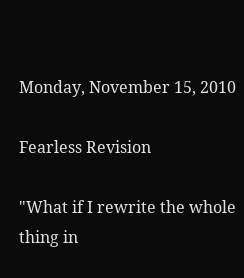Monday, November 15, 2010

Fearless Revision

"What if I rewrite the whole thing in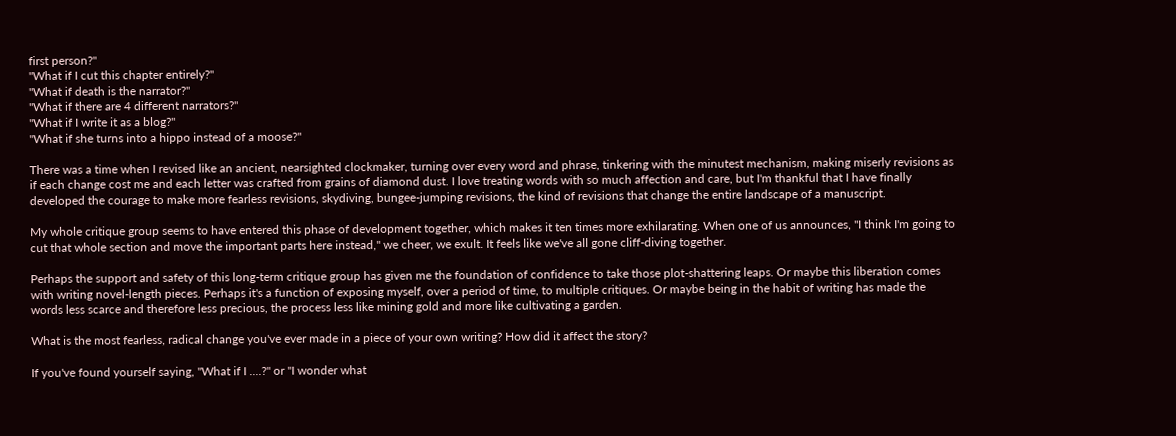first person?"
"What if I cut this chapter entirely?"
"What if death is the narrator?"
"What if there are 4 different narrators?"
"What if I write it as a blog?"
"What if she turns into a hippo instead of a moose?"

There was a time when I revised like an ancient, nearsighted clockmaker, turning over every word and phrase, tinkering with the minutest mechanism, making miserly revisions as if each change cost me and each letter was crafted from grains of diamond dust. I love treating words with so much affection and care, but I'm thankful that I have finally developed the courage to make more fearless revisions, skydiving, bungee-jumping revisions, the kind of revisions that change the entire landscape of a manuscript.

My whole critique group seems to have entered this phase of development together, which makes it ten times more exhilarating. When one of us announces, "I think I'm going to cut that whole section and move the important parts here instead," we cheer, we exult. It feels like we've all gone cliff-diving together.

Perhaps the support and safety of this long-term critique group has given me the foundation of confidence to take those plot-shattering leaps. Or maybe this liberation comes with writing novel-length pieces. Perhaps it's a function of exposing myself, over a period of time, to multiple critiques. Or maybe being in the habit of writing has made the words less scarce and therefore less precious, the process less like mining gold and more like cultivating a garden.

What is the most fearless, radical change you've ever made in a piece of your own writing? How did it affect the story?

If you've found yourself saying, "What if I ....?" or "I wonder what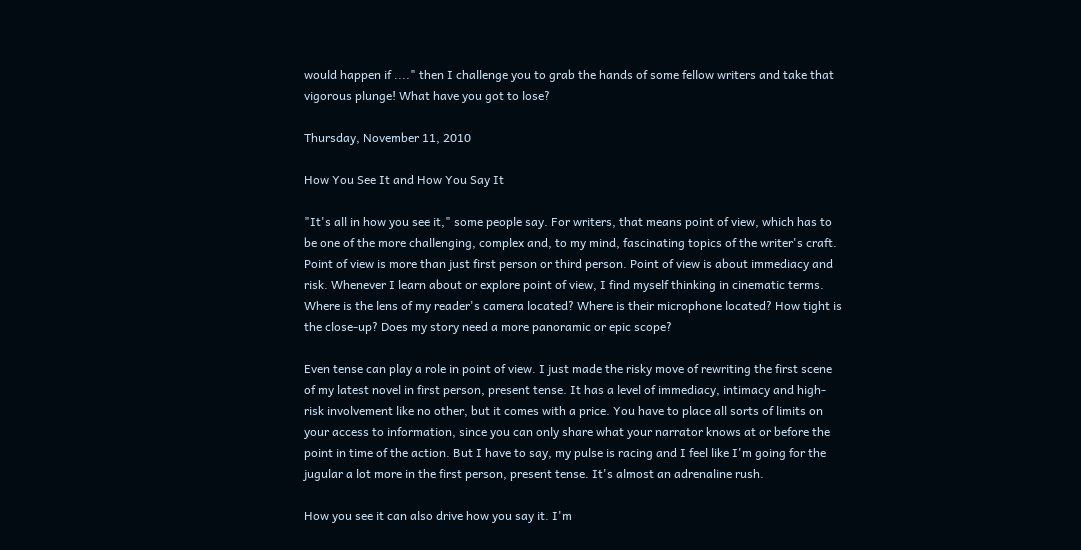would happen if ...." then I challenge you to grab the hands of some fellow writers and take that vigorous plunge! What have you got to lose?

Thursday, November 11, 2010

How You See It and How You Say It

"It's all in how you see it," some people say. For writers, that means point of view, which has to be one of the more challenging, complex and, to my mind, fascinating topics of the writer's craft. Point of view is more than just first person or third person. Point of view is about immediacy and risk. Whenever I learn about or explore point of view, I find myself thinking in cinematic terms. Where is the lens of my reader's camera located? Where is their microphone located? How tight is the close-up? Does my story need a more panoramic or epic scope?

Even tense can play a role in point of view. I just made the risky move of rewriting the first scene of my latest novel in first person, present tense. It has a level of immediacy, intimacy and high-risk involvement like no other, but it comes with a price. You have to place all sorts of limits on your access to information, since you can only share what your narrator knows at or before the point in time of the action. But I have to say, my pulse is racing and I feel like I'm going for the jugular a lot more in the first person, present tense. It's almost an adrenaline rush.

How you see it can also drive how you say it. I'm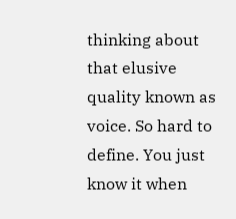thinking about that elusive quality known as voice. So hard to define. You just know it when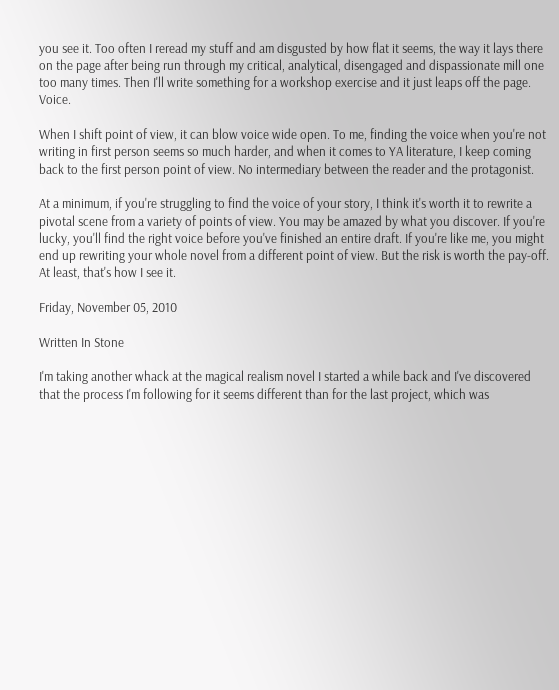you see it. Too often I reread my stuff and am disgusted by how flat it seems, the way it lays there on the page after being run through my critical, analytical, disengaged and dispassionate mill one too many times. Then I'll write something for a workshop exercise and it just leaps off the page. Voice.

When I shift point of view, it can blow voice wide open. To me, finding the voice when you're not writing in first person seems so much harder, and when it comes to YA literature, I keep coming back to the first person point of view. No intermediary between the reader and the protagonist.

At a minimum, if you're struggling to find the voice of your story, I think it's worth it to rewrite a pivotal scene from a variety of points of view. You may be amazed by what you discover. If you're lucky, you'll find the right voice before you've finished an entire draft. If you're like me, you might end up rewriting your whole novel from a different point of view. But the risk is worth the pay-off. At least, that's how I see it.

Friday, November 05, 2010

Written In Stone

I'm taking another whack at the magical realism novel I started a while back and I've discovered that the process I'm following for it seems different than for the last project, which was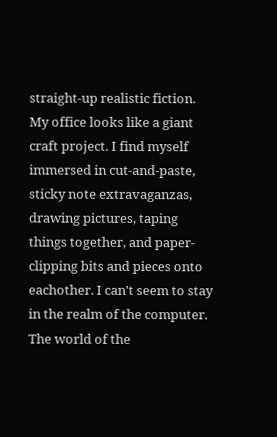straight-up realistic fiction. My office looks like a giant craft project. I find myself immersed in cut-and-paste, sticky note extravaganzas, drawing pictures, taping things together, and paper-clipping bits and pieces onto eachother. I can't seem to stay in the realm of the computer. The world of the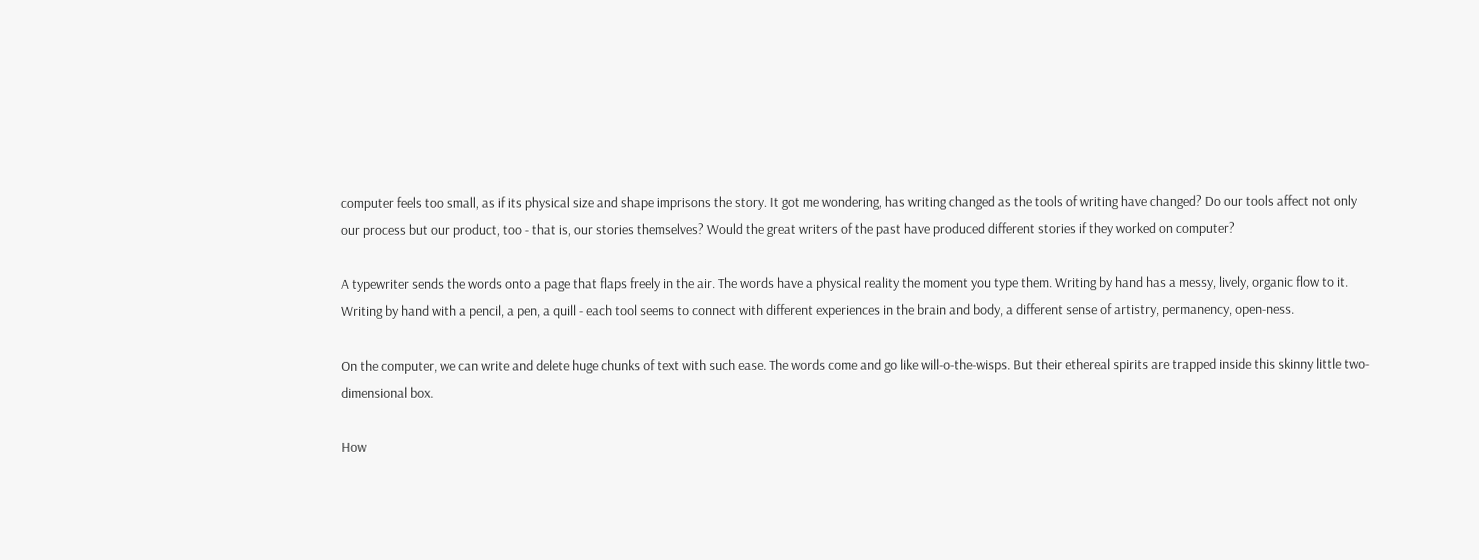computer feels too small, as if its physical size and shape imprisons the story. It got me wondering, has writing changed as the tools of writing have changed? Do our tools affect not only our process but our product, too - that is, our stories themselves? Would the great writers of the past have produced different stories if they worked on computer?

A typewriter sends the words onto a page that flaps freely in the air. The words have a physical reality the moment you type them. Writing by hand has a messy, lively, organic flow to it. Writing by hand with a pencil, a pen, a quill - each tool seems to connect with different experiences in the brain and body, a different sense of artistry, permanency, open-ness.

On the computer, we can write and delete huge chunks of text with such ease. The words come and go like will-o-the-wisps. But their ethereal spirits are trapped inside this skinny little two-dimensional box.

How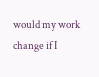would my work change if I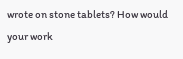wrote on stone tablets? How would your work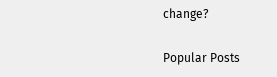change?

Popular Posts